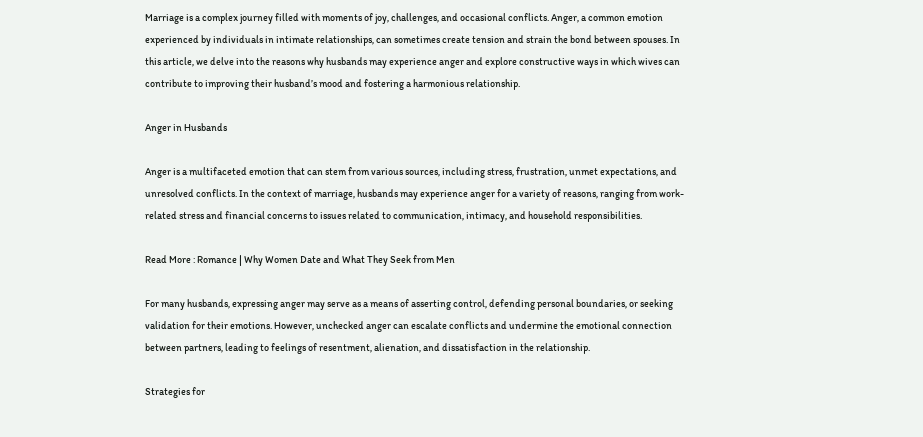Marriage is a complex journey filled with moments of joy, challenges, and occasional conflicts. Anger, a common emotion experienced by individuals in intimate relationships, can sometimes create tension and strain the bond between spouses. In this article, we delve into the reasons why husbands may experience anger and explore constructive ways in which wives can contribute to improving their husband’s mood and fostering a harmonious relationship.

Anger in Husbands

Anger is a multifaceted emotion that can stem from various sources, including stress, frustration, unmet expectations, and unresolved conflicts. In the context of marriage, husbands may experience anger for a variety of reasons, ranging from work-related stress and financial concerns to issues related to communication, intimacy, and household responsibilities.

Read More : Romance | Why Women Date and What They Seek from Men

For many husbands, expressing anger may serve as a means of asserting control, defending personal boundaries, or seeking validation for their emotions. However, unchecked anger can escalate conflicts and undermine the emotional connection between partners, leading to feelings of resentment, alienation, and dissatisfaction in the relationship.

Strategies for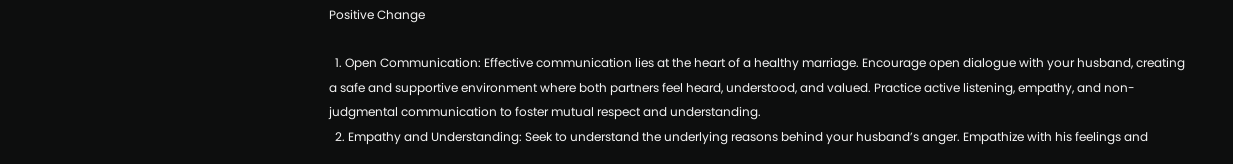Positive Change

  1. Open Communication: Effective communication lies at the heart of a healthy marriage. Encourage open dialogue with your husband, creating a safe and supportive environment where both partners feel heard, understood, and valued. Practice active listening, empathy, and non-judgmental communication to foster mutual respect and understanding.
  2. Empathy and Understanding: Seek to understand the underlying reasons behind your husband’s anger. Empathize with his feelings and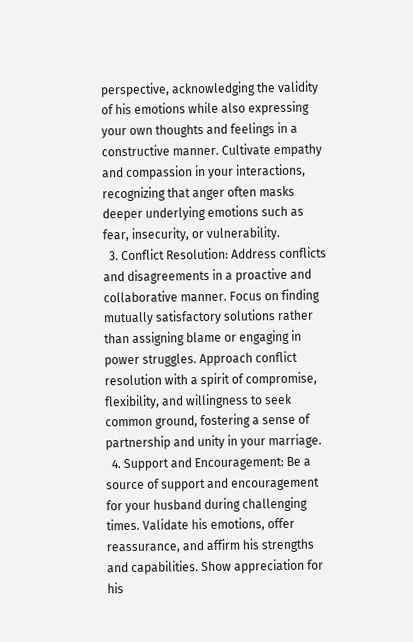perspective, acknowledging the validity of his emotions while also expressing your own thoughts and feelings in a constructive manner. Cultivate empathy and compassion in your interactions, recognizing that anger often masks deeper underlying emotions such as fear, insecurity, or vulnerability.
  3. Conflict Resolution: Address conflicts and disagreements in a proactive and collaborative manner. Focus on finding mutually satisfactory solutions rather than assigning blame or engaging in power struggles. Approach conflict resolution with a spirit of compromise, flexibility, and willingness to seek common ground, fostering a sense of partnership and unity in your marriage.
  4. Support and Encouragement: Be a source of support and encouragement for your husband during challenging times. Validate his emotions, offer reassurance, and affirm his strengths and capabilities. Show appreciation for his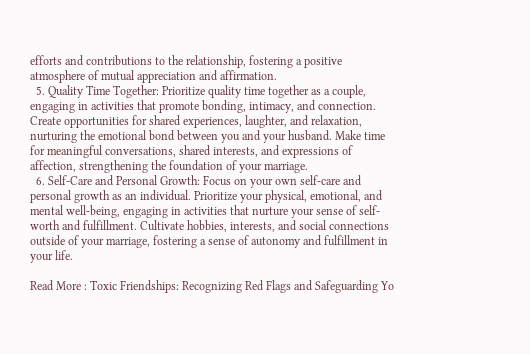efforts and contributions to the relationship, fostering a positive atmosphere of mutual appreciation and affirmation.
  5. Quality Time Together: Prioritize quality time together as a couple, engaging in activities that promote bonding, intimacy, and connection. Create opportunities for shared experiences, laughter, and relaxation, nurturing the emotional bond between you and your husband. Make time for meaningful conversations, shared interests, and expressions of affection, strengthening the foundation of your marriage.
  6. Self-Care and Personal Growth: Focus on your own self-care and personal growth as an individual. Prioritize your physical, emotional, and mental well-being, engaging in activities that nurture your sense of self-worth and fulfillment. Cultivate hobbies, interests, and social connections outside of your marriage, fostering a sense of autonomy and fulfillment in your life.

Read More : Toxic Friendships: Recognizing Red Flags and Safeguarding Yo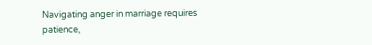Navigating anger in marriage requires patience,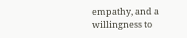empathy, and a willingness to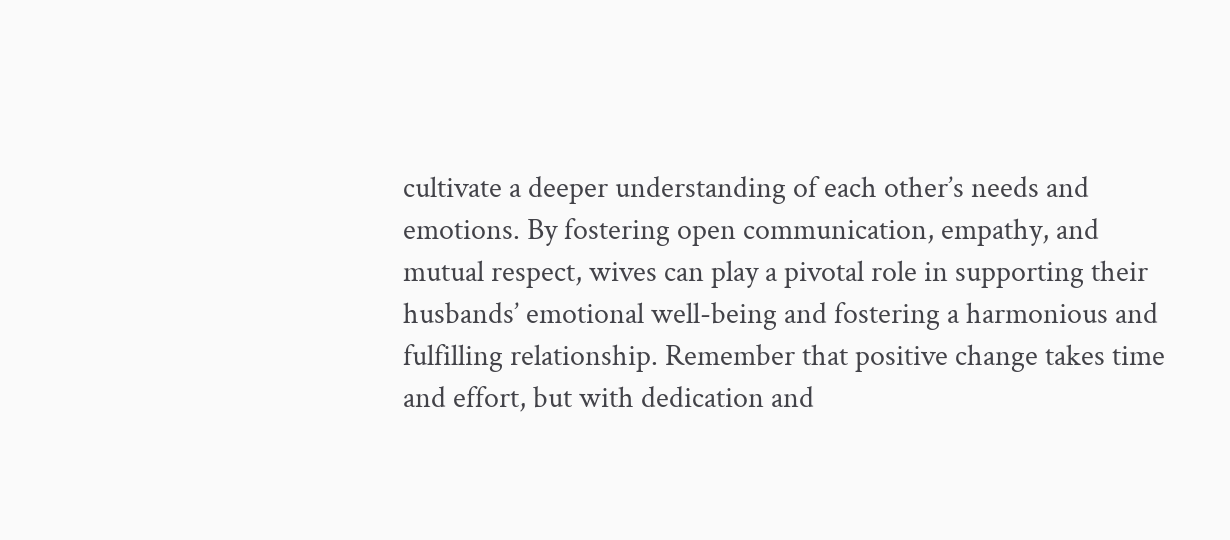cultivate a deeper understanding of each other’s needs and emotions. By fostering open communication, empathy, and mutual respect, wives can play a pivotal role in supporting their husbands’ emotional well-being and fostering a harmonious and fulfilling relationship. Remember that positive change takes time and effort, but with dedication and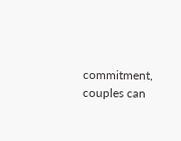commitment, couples can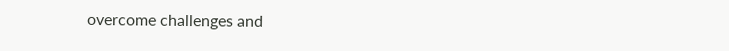overcome challenges and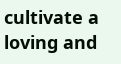cultivate a loving and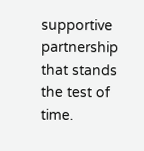supportive partnership that stands the test of time.